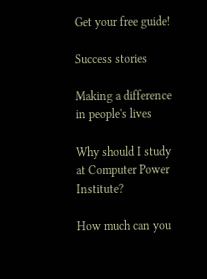Get your free guide!

Success stories

Making a difference in people's lives

Why should I study at Computer Power Institute?

How much can you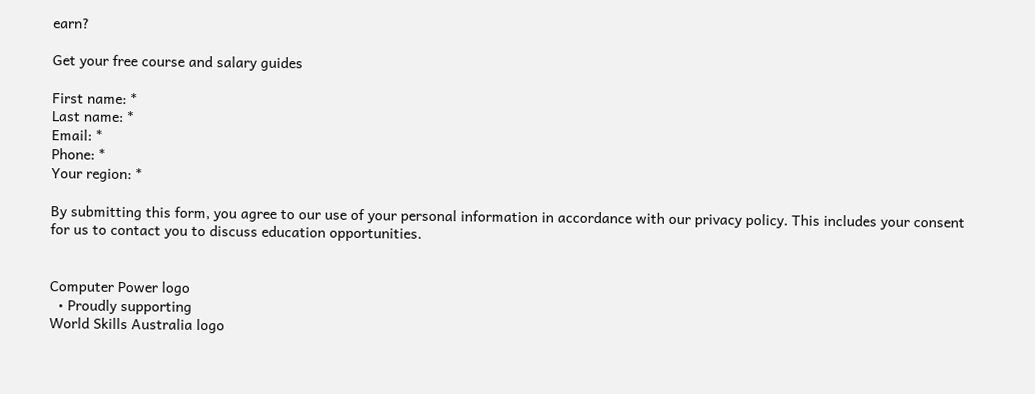earn?

Get your free course and salary guides

First name: *
Last name: *
Email: *
Phone: *
Your region: *

By submitting this form, you agree to our use of your personal information in accordance with our privacy policy. This includes your consent for us to contact you to discuss education opportunities.


Computer Power logo
  • Proudly supporting
World Skills Australia logo